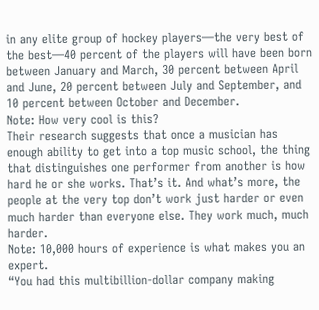in any elite group of hockey players—the very best of the best—40 percent of the players will have been born between January and March, 30 percent between April and June, 20 percent between July and September, and 10 percent between October and December.
Note: How very cool is this?
Their research suggests that once a musician has enough ability to get into a top music school, the thing that distinguishes one performer from another is how hard he or she works. That’s it. And what’s more, the people at the very top don’t work just harder or even much harder than everyone else. They work much, much harder.
Note: 10,000 hours of experience is what makes you an expert.
“You had this multibillion-dollar company making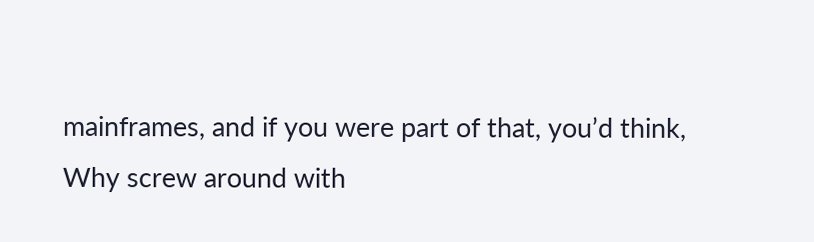mainframes, and if you were part of that, you’d think, Why screw around with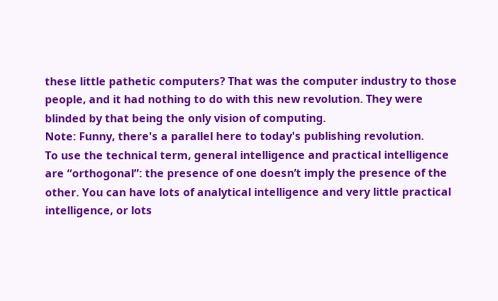these little pathetic computers? That was the computer industry to those people, and it had nothing to do with this new revolution. They were blinded by that being the only vision of computing.
Note: Funny, there's a parallel here to today's publishing revolution.
To use the technical term, general intelligence and practical intelligence are “orthogonal”: the presence of one doesn’t imply the presence of the other. You can have lots of analytical intelligence and very little practical intelligence, or lots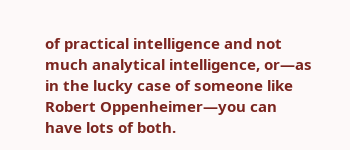of practical intelligence and not much analytical intelligence, or—as in the lucky case of someone like Robert Oppenheimer—you can have lots of both.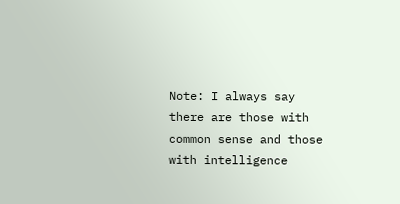Note: I always say there are those with common sense and those with intelligence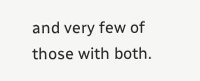and very few of those with both.